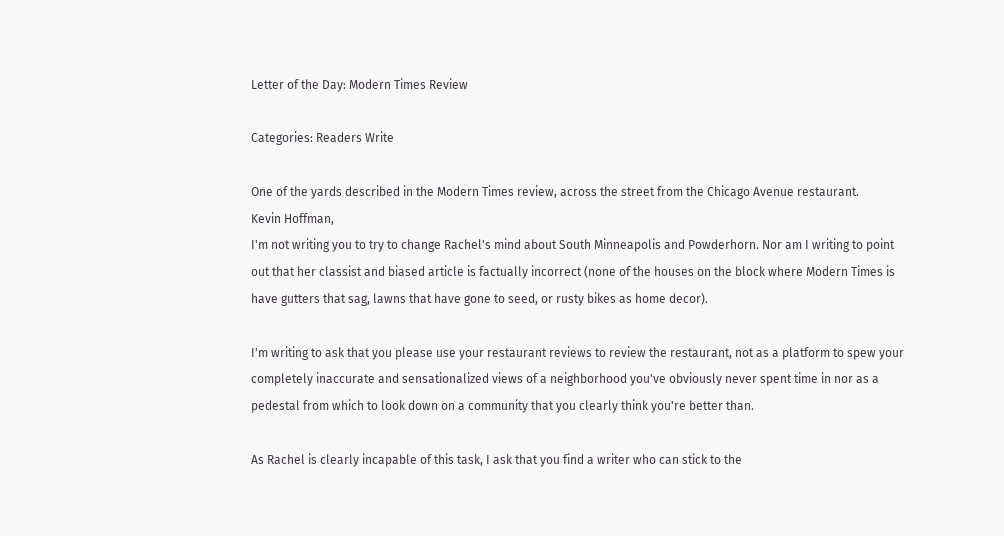Letter of the Day: Modern Times Review

Categories: Readers Write

One of the yards described in the Modern Times review, across the street from the Chicago Avenue restaurant.
Kevin Hoffman,
I'm not writing you to try to change Rachel's mind about South Minneapolis and Powderhorn. Nor am I writing to point out that her classist and biased article is factually incorrect (none of the houses on the block where Modern Times is have gutters that sag, lawns that have gone to seed, or rusty bikes as home decor).

I'm writing to ask that you please use your restaurant reviews to review the restaurant, not as a platform to spew your completely inaccurate and sensationalized views of a neighborhood you've obviously never spent time in nor as a pedestal from which to look down on a community that you clearly think you're better than.

As Rachel is clearly incapable of this task, I ask that you find a writer who can stick to the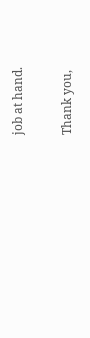job at hand.

Thank you,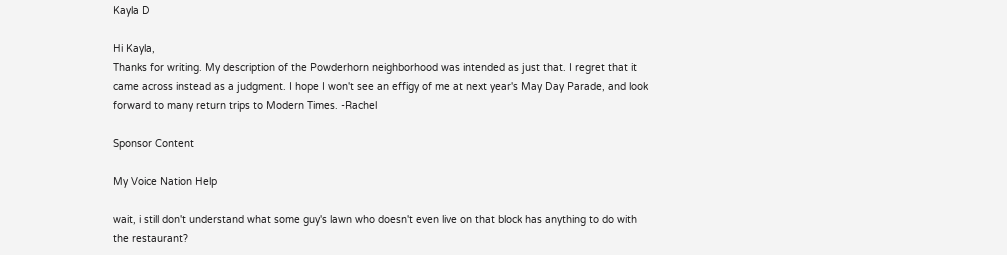Kayla D

Hi Kayla,
Thanks for writing. My description of the Powderhorn neighborhood was intended as just that. I regret that it came across instead as a judgment. I hope I won't see an effigy of me at next year's May Day Parade, and look forward to many return trips to Modern Times. -Rachel

Sponsor Content

My Voice Nation Help

wait, i still don't understand what some guy's lawn who doesn't even live on that block has anything to do with the restaurant?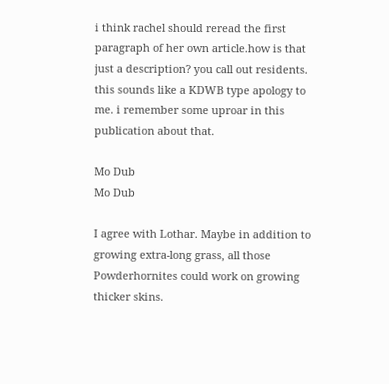i think rachel should reread the first paragraph of her own article.how is that just a description? you call out residents. this sounds like a KDWB type apology to me. i remember some uproar in this publication about that.

Mo Dub
Mo Dub

I agree with Lothar. Maybe in addition to growing extra-long grass, all those Powderhornites could work on growing thicker skins.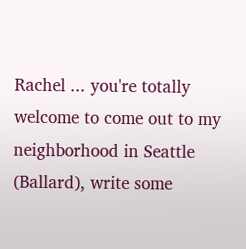Rachel ... you're totally welcome to come out to my neighborhood in Seattle (Ballard), write some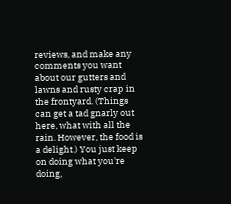reviews, and make any comments you want about our gutters and lawns and rusty crap in the frontyard. (Things can get a tad gnarly out here, what with all the rain. However, the food is a delight.) You just keep on doing what you're doing,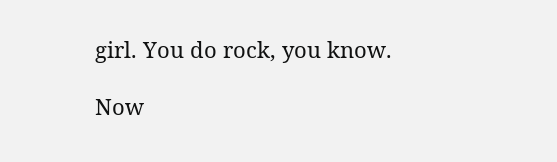girl. You do rock, you know.

Now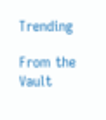Trending

From the Vault